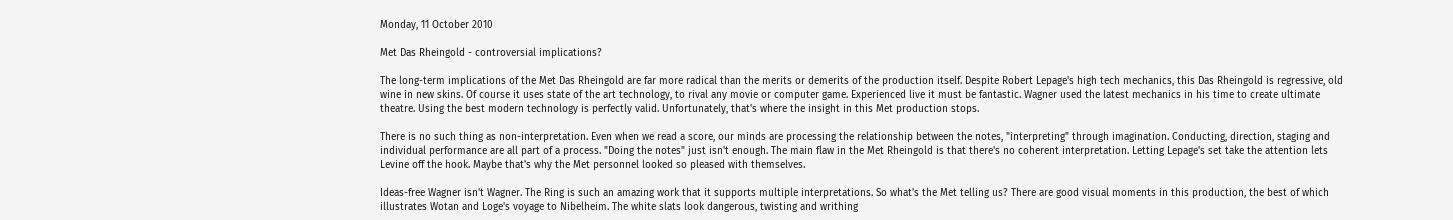Monday, 11 October 2010

Met Das Rheingold - controversial implications?

The long-term implications of the Met Das Rheingold are far more radical than the merits or demerits of the production itself. Despite Robert Lepage's high tech mechanics, this Das Rheingold is regressive, old wine in new skins. Of course it uses state of the art technology, to rival any movie or computer game. Experienced live it must be fantastic. Wagner used the latest mechanics in his time to create ultimate theatre. Using the best modern technology is perfectly valid. Unfortunately, that's where the insight in this Met production stops.

There is no such thing as non-interpretation. Even when we read a score, our minds are processing the relationship between the notes, "interpreting" through imagination. Conducting, direction, staging and individual performance are all part of a process. "Doing the notes" just isn't enough. The main flaw in the Met Rheingold is that there's no coherent interpretation. Letting Lepage's set take the attention lets Levine off the hook. Maybe that's why the Met personnel looked so pleased with themselves.

Ideas-free Wagner isn't Wagner. The Ring is such an amazing work that it supports multiple interpretations. So what's the Met telling us? There are good visual moments in this production, the best of which illustrates Wotan and Loge's voyage to Nibelheim. The white slats look dangerous, twisting and writhing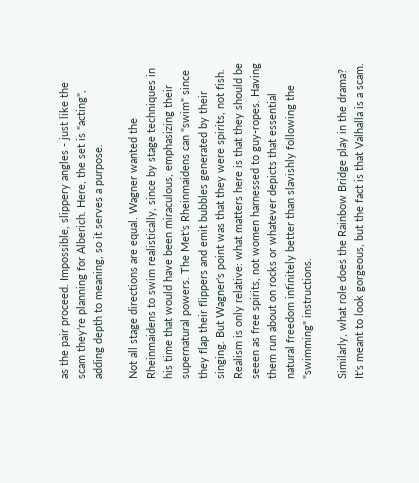as the pair proceed. Impossible, slippery angles - just like the scam they're planning for Alberich. Here, the set is "acting", adding depth to meaning, so it serves a purpose.

Not all stage directions are equal. Wagner wanted the Rheinmaidens to swim realistically, since by stage techniques in his time that would have been miraculous, emphasizing their supernatural powers. The Met's Rheinmaidens can "swim" since they flap their flippers and emit bubbles generated by their singing. But Wagner's point was that they were spirits, not fish.  Realism is only relative: what matters here is that they should be seeen as free spirits, not women harnessed to guy-ropes. Having them run about on rocks or whatever depicts that essential natural freedom infinitely better than slavishly following the "swimming" instructions.

Similarly, what role does the Rainbow Bridge play in the drama? It's meant to look gorgeous, but the fact is that Valhalla is a scam.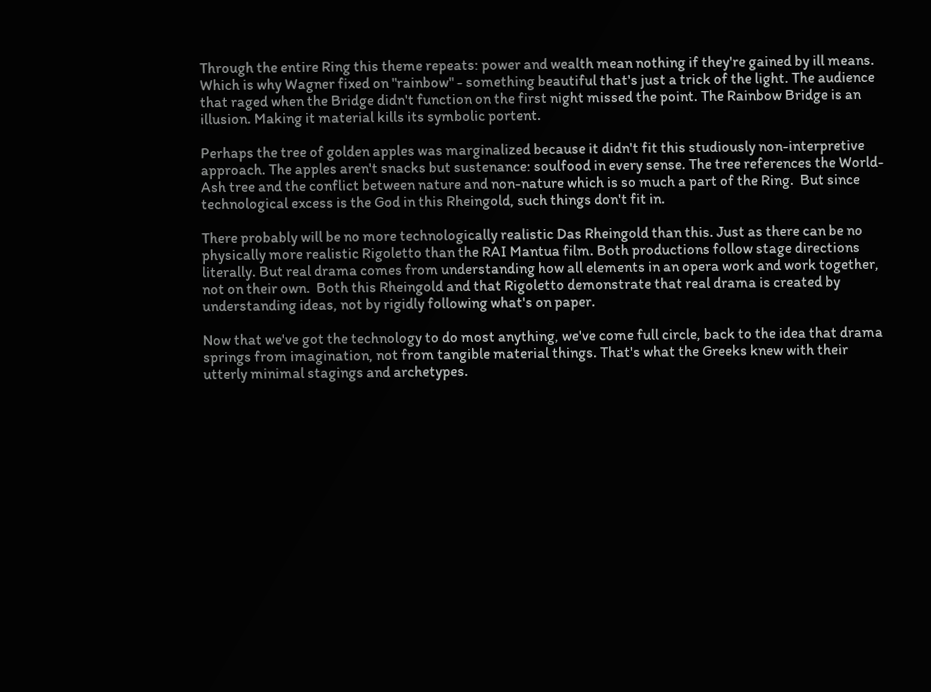Through the entire Ring this theme repeats: power and wealth mean nothing if they're gained by ill means.  Which is why Wagner fixed on "rainbow" - something beautiful that's just a trick of the light. The audience that raged when the Bridge didn't function on the first night missed the point. The Rainbow Bridge is an illusion. Making it material kills its symbolic portent.

Perhaps the tree of golden apples was marginalized because it didn't fit this studiously non-interpretive approach. The apples aren't snacks but sustenance: soulfood in every sense. The tree references the World-Ash tree and the conflict between nature and non-nature which is so much a part of the Ring.  But since technological excess is the God in this Rheingold, such things don't fit in.

There probably will be no more technologically realistic Das Rheingold than this. Just as there can be no physically more realistic Rigoletto than the RAI Mantua film. Both productions follow stage directions literally. But real drama comes from understanding how all elements in an opera work and work together, not on their own.  Both this Rheingold and that Rigoletto demonstrate that real drama is created by understanding ideas, not by rigidly following what's on paper.

Now that we've got the technology to do most anything, we've come full circle, back to the idea that drama springs from imagination, not from tangible material things. That's what the Greeks knew with their utterly minimal stagings and archetypes.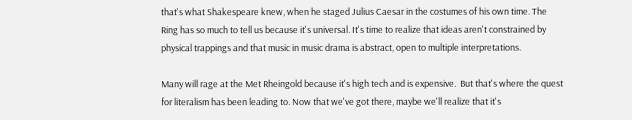that's what Shakespeare knew, when he staged Julius Caesar in the costumes of his own time. The Ring has so much to tell us because it's universal. It's time to realize that ideas aren't constrained by physical trappings and that music in music drama is abstract, open to multiple interpretations.

Many will rage at the Met Rheingold because it's high tech and is expensive.  But that's where the quest for literalism has been leading to. Now that we've got there, maybe we'll realize that it's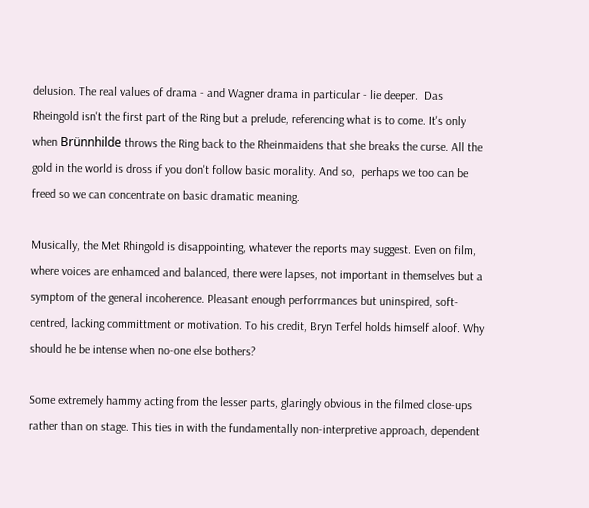delusion. The real values of drama - and Wagner drama in particular - lie deeper.  Das Rheingold isn't the first part of the Ring but a prelude, referencing what is to come. It's only when Brünnhilde throws the Ring back to the Rheinmaidens that she breaks the curse. All the gold in the world is dross if you don't follow basic morality. And so,  perhaps we too can be freed so we can concentrate on basic dramatic meaning.

Musically, the Met Rhingold is disappointing, whatever the reports may suggest. Even on film, where voices are enhamced and balanced, there were lapses, not important in themselves but a symptom of the general incoherence. Pleasant enough perforrmances but uninspired, soft-centred, lacking committment or motivation. To his credit, Bryn Terfel holds himself aloof. Why should he be intense when no-one else bothers?

Some extremely hammy acting from the lesser parts, glaringly obvious in the filmed close-ups rather than on stage. This ties in with the fundamentally non-interpretive approach, dependent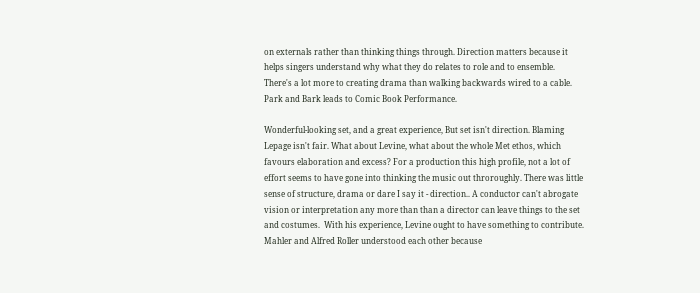on externals rather than thinking things through. Direction matters because it helps singers understand why what they do relates to role and to ensemble. There's a lot more to creating drama than walking backwards wired to a cable. Park and Bark leads to Comic Book Performance.

Wonderful-looking set, and a great experience, But set isn't direction. Blaming Lepage isn't fair. What about Levine, what about the whole Met ethos, which favours elaboration and excess? For a production this high profile, not a lot of effort seems to have gone into thinking the music out throroughly. There was little sense of structure, drama or dare I say it - direction.. A conductor can't abrogate vision or interpretation any more than than a director can leave things to the set and costumes.  With his experience, Levine ought to have something to contribute. Mahler and Alfred Roller understood each other because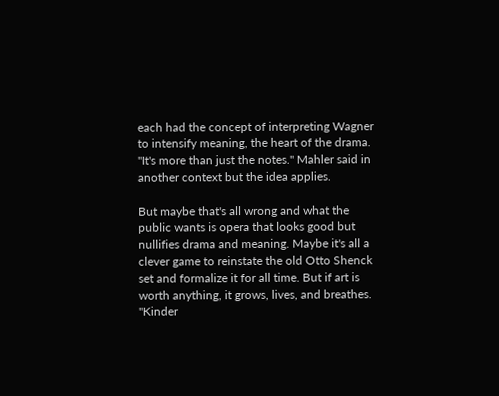each had the concept of interpreting Wagner to intensify meaning, the heart of the drama. "It's more than just the notes." Mahler said in another context but the idea applies.

But maybe that's all wrong and what the public wants is opera that looks good but nullifies drama and meaning. Maybe it's all a clever game to reinstate the old Otto Shenck set and formalize it for all time. But if art is worth anything, it grows, lives, and breathes. "Kinder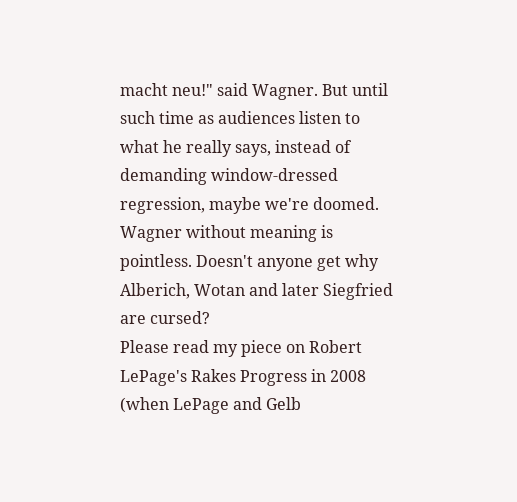macht neu!" said Wagner. But until such time as audiences listen to what he really says, instead of demanding window-dressed regression, maybe we're doomed. Wagner without meaning is pointless. Doesn't anyone get why Alberich, Wotan and later Siegfried are cursed?
Please read my piece on Robert LePage's Rakes Progress in 2008 (when LePage and Gelb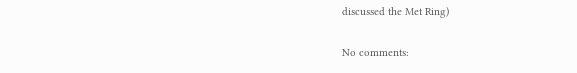discussed the Met Ring)

No comments: